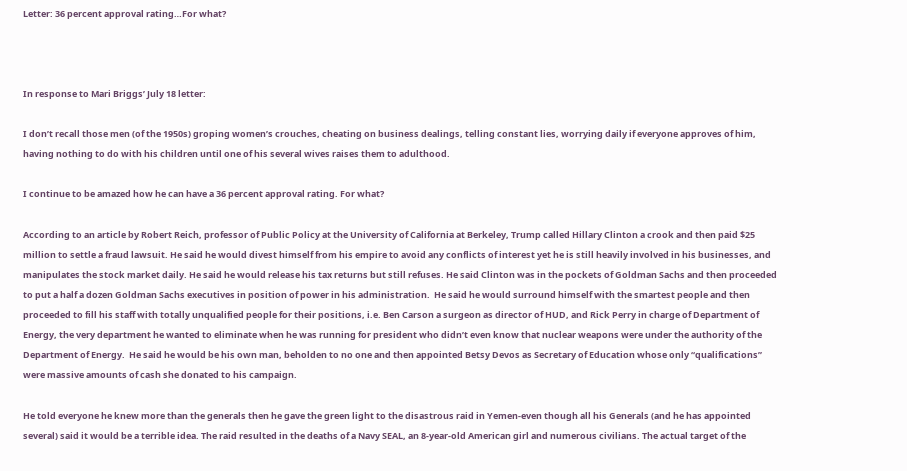Letter: 36 percent approval rating…For what?



In response to Mari Briggs’ July 18 letter:

I don’t recall those men (of the 1950s) groping women’s crouches, cheating on business dealings, telling constant lies, worrying daily if everyone approves of him, having nothing to do with his children until one of his several wives raises them to adulthood.

I continue to be amazed how he can have a 36 percent approval rating. For what?

According to an article by Robert Reich, professor of Public Policy at the University of California at Berkeley, Trump called Hillary Clinton a crook and then paid $25 million to settle a fraud lawsuit. He said he would divest himself from his empire to avoid any conflicts of interest yet he is still heavily involved in his businesses, and manipulates the stock market daily. He said he would release his tax returns but still refuses. He said Clinton was in the pockets of Goldman Sachs and then proceeded to put a half a dozen Goldman Sachs executives in position of power in his administration.  He said he would surround himself with the smartest people and then proceeded to fill his staff with totally unqualified people for their positions, i.e. Ben Carson a surgeon as director of HUD, and Rick Perry in charge of Department of Energy, the very department he wanted to eliminate when he was running for president who didn’t even know that nuclear weapons were under the authority of the Department of Energy.  He said he would be his own man, beholden to no one and then appointed Betsy Devos as Secretary of Education whose only “qualifications” were massive amounts of cash she donated to his campaign.

He told everyone he knew more than the generals then he gave the green light to the disastrous raid in Yemen-even though all his Generals (and he has appointed several) said it would be a terrible idea. The raid resulted in the deaths of a Navy SEAL, an 8-year-old American girl and numerous civilians. The actual target of the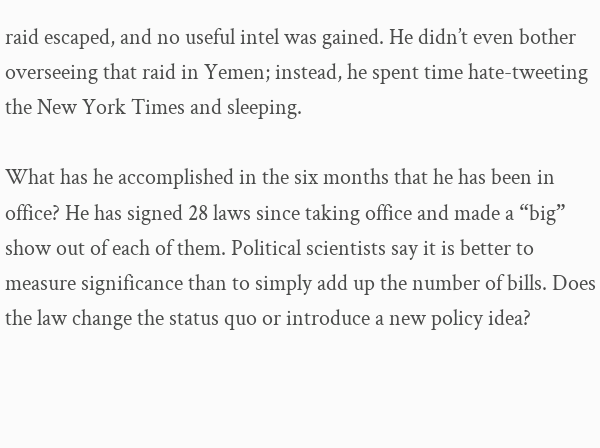raid escaped, and no useful intel was gained. He didn’t even bother overseeing that raid in Yemen; instead, he spent time hate-tweeting the New York Times and sleeping.

What has he accomplished in the six months that he has been in office? He has signed 28 laws since taking office and made a “big” show out of each of them. Political scientists say it is better to measure significance than to simply add up the number of bills. Does the law change the status quo or introduce a new policy idea?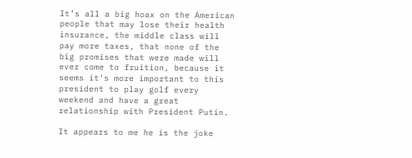It’s all a big hoax on the American people that may lose their health insurance, the middle class will pay more taxes, that none of the big promises that were made will ever come to fruition, because it seems it’s more important to this president to play golf every weekend and have a great relationship with President Putin.

It appears to me he is the joke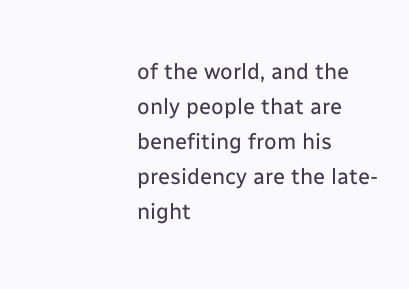of the world, and the only people that are benefiting from his presidency are the late-night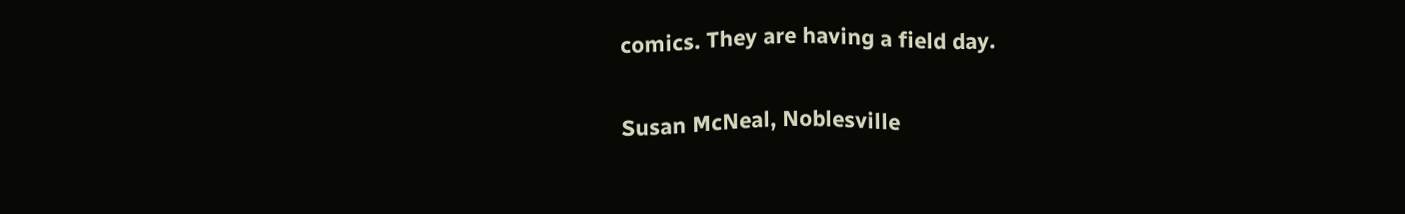comics. They are having a field day.

Susan McNeal, Noblesville